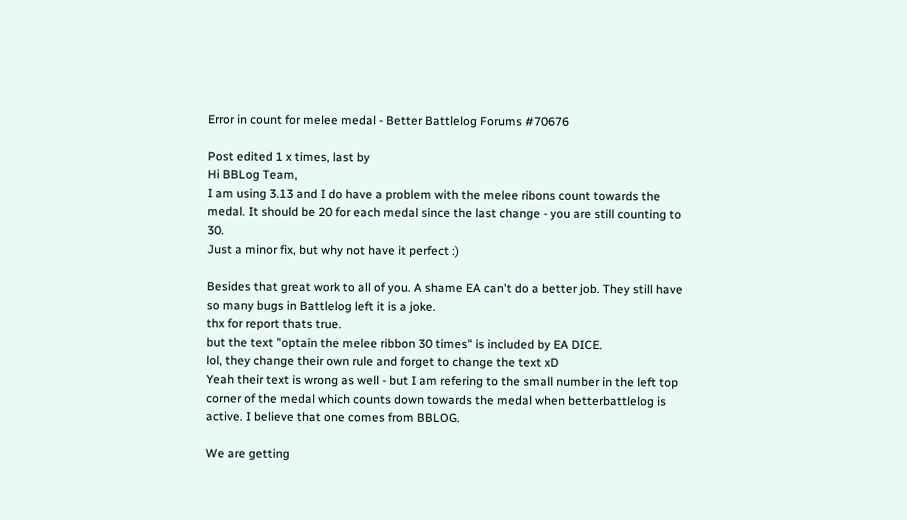Error in count for melee medal - Better Battlelog Forums #70676

Post edited 1 x times, last by
Hi BBLog Team,
I am using 3.13 and I do have a problem with the melee ribons count towards the medal. It should be 20 for each medal since the last change - you are still counting to 30.
Just a minor fix, but why not have it perfect :)

Besides that great work to all of you. A shame EA can't do a better job. They still have so many bugs in Battlelog left it is a joke.
thx for report thats true.
but the text "optain the melee ribbon 30 times" is included by EA DICE.
lol, they change their own rule and forget to change the text xD
Yeah their text is wrong as well - but I am refering to the small number in the left top corner of the medal which counts down towards the medal when betterbattlelog is active. I believe that one comes from BBLOG.

We are getting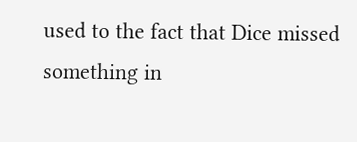used to the fact that Dice missed something in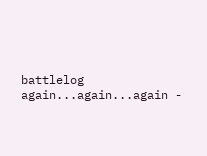battlelog again...again...again -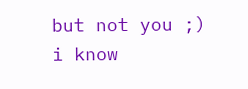but not you ;)
i know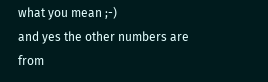what you mean ;-)
and yes the other numbers are from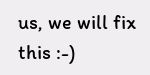us, we will fix this :-)